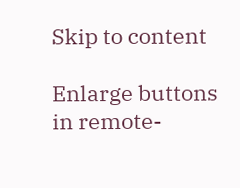Skip to content

Enlarge buttons in remote-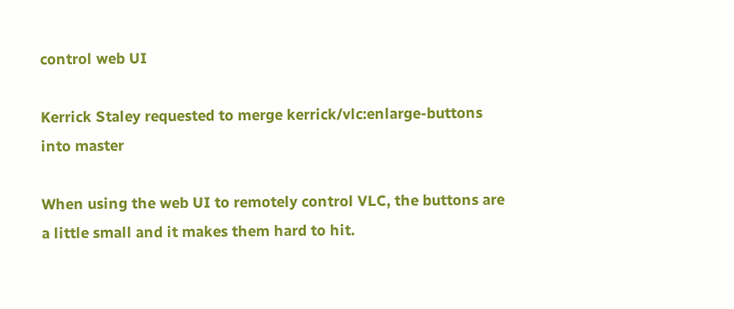control web UI

Kerrick Staley requested to merge kerrick/vlc:enlarge-buttons into master

When using the web UI to remotely control VLC, the buttons are a little small and it makes them hard to hit.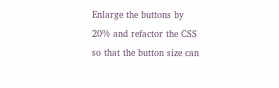Enlarge the buttons by 20% and refactor the CSS so that the button size can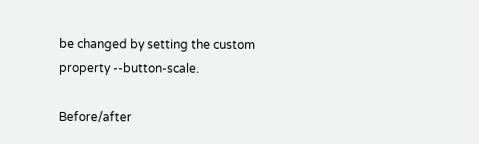be changed by setting the custom property --button-scale.

Before/after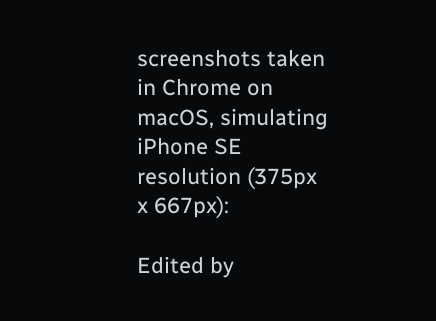screenshots taken in Chrome on macOS, simulating iPhone SE resolution (375px x 667px):

Edited by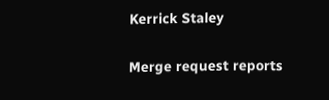Kerrick Staley

Merge request reports